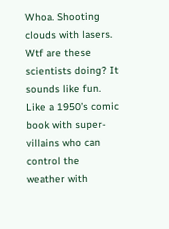Whoa. Shooting clouds with lasers. Wtf are these scientists doing? It sounds like fun. Like a 1950’s comic book with super-villains who can control the weather with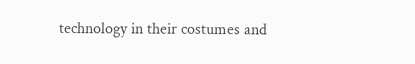technology in their costumes and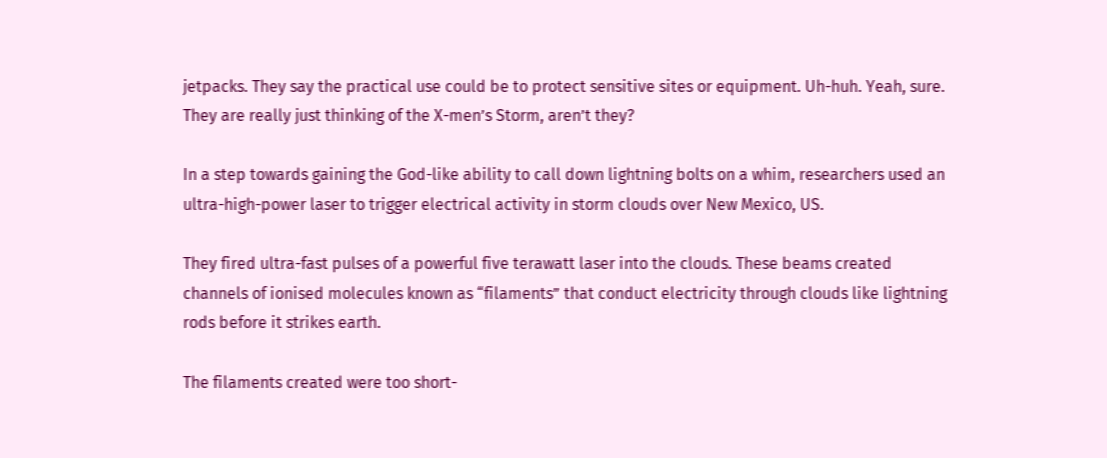jetpacks. They say the practical use could be to protect sensitive sites or equipment. Uh-huh. Yeah, sure. They are really just thinking of the X-men’s Storm, aren’t they?

In a step towards gaining the God-like ability to call down lightning bolts on a whim, researchers used an ultra-high-power laser to trigger electrical activity in storm clouds over New Mexico, US.

They fired ultra-fast pulses of a powerful five terawatt laser into the clouds. These beams created channels of ionised molecules known as “filaments” that conduct electricity through clouds like lightning rods before it strikes earth.

The filaments created were too short-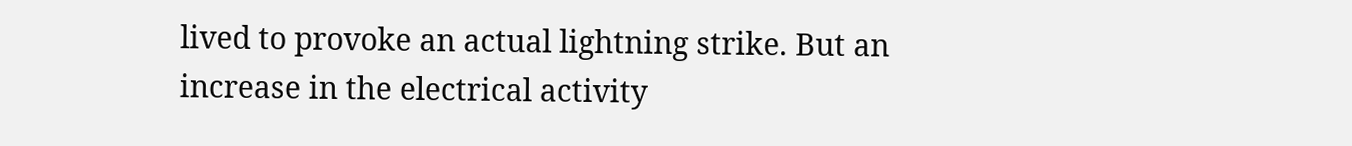lived to provoke an actual lightning strike. But an increase in the electrical activity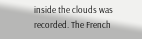inside the clouds was recorded. The French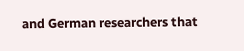and German researchers that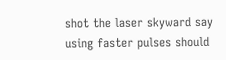shot the laser skyward say using faster pulses should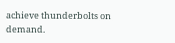achieve thunderbolts on demand.